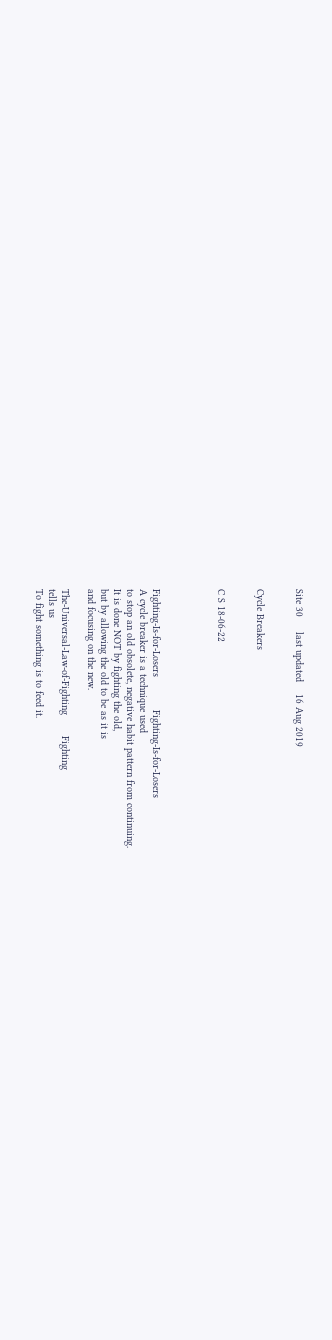Site 30     last updated    16 Aug 2019


Cycle Breakers


C S 18-06-22




Fighting-Is-for-Losers           Fighting-Is-for-Losers
A cycle breaker is a technique used
to stop an old obsolete, negative habit pattern from continuing.
It is done NOT by fighting the old,
but by allowing the old to be as it is
and focusing on the new.

The-Universal-Law-of-Fighting       Fighting
tells us
To fight something is to feed it.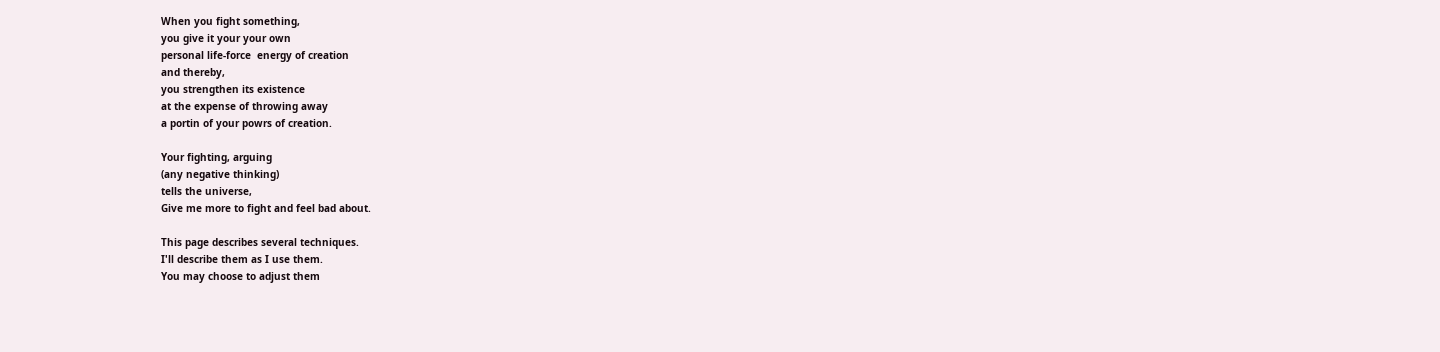When you fight something,
you give it your your own
personal life-force  energy of creation
and thereby,
you strengthen its existence
at the expense of throwing away
a portin of your powrs of creation.

Your fighting, arguing
(any negative thinking)
tells the universe,
Give me more to fight and feel bad about.

This page describes several techniques.
I'll describe them as I use them.
You may choose to adjust them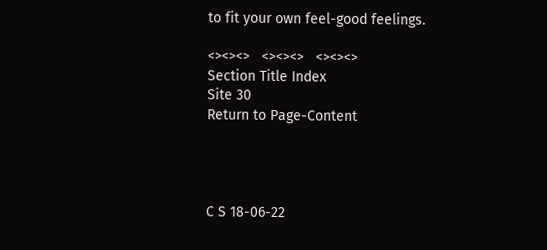to fit your own feel-good feelings.

<><><>   <><><>   <><><>
Section Title Index
Site 30
Return to Page-Content




C S 18-06-22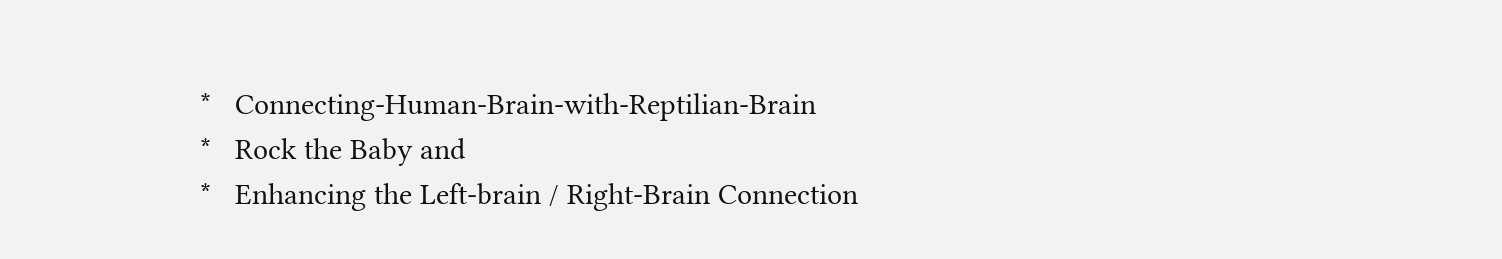*   Connecting-Human-Brain-with-Reptilian-Brain
*   Rock the Baby and
*   Enhancing the Left-brain / Right-Brain Connection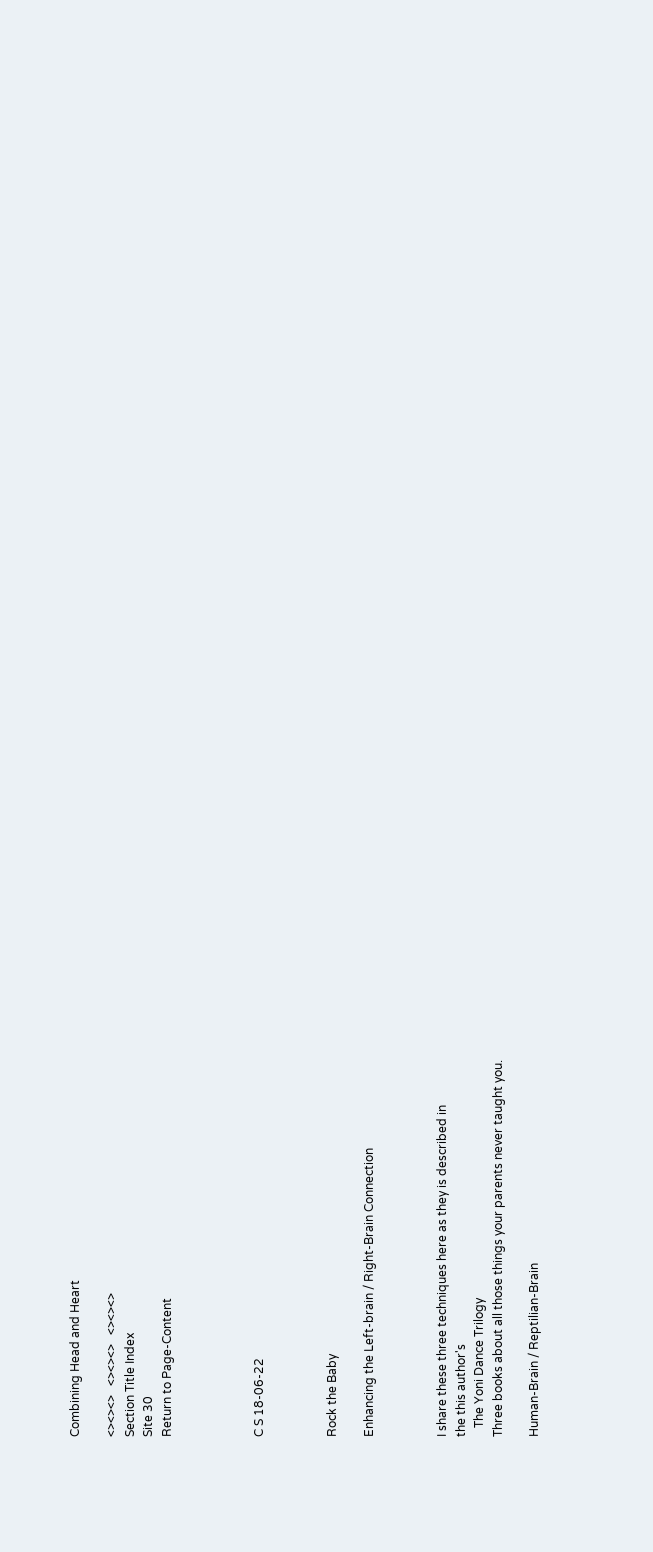Combining Head and Heart

<><><>   <><><>   <><><>
Section Title Index
Site 30
Return to Page-Content




C S 18-06-22



Rock the Baby

Enhancing the Left-brain / Right-Brain Connection



I share these three techniques here as they is described in
the this author's
   The Yoni Dance Trilogy
Three books about all those things your parents never taught you.

Human-Brain / Reptilian-Brain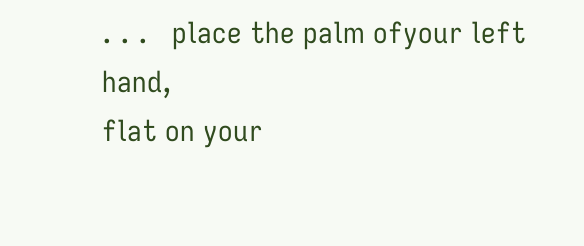. . .   place the palm ofyour left hand,
flat on your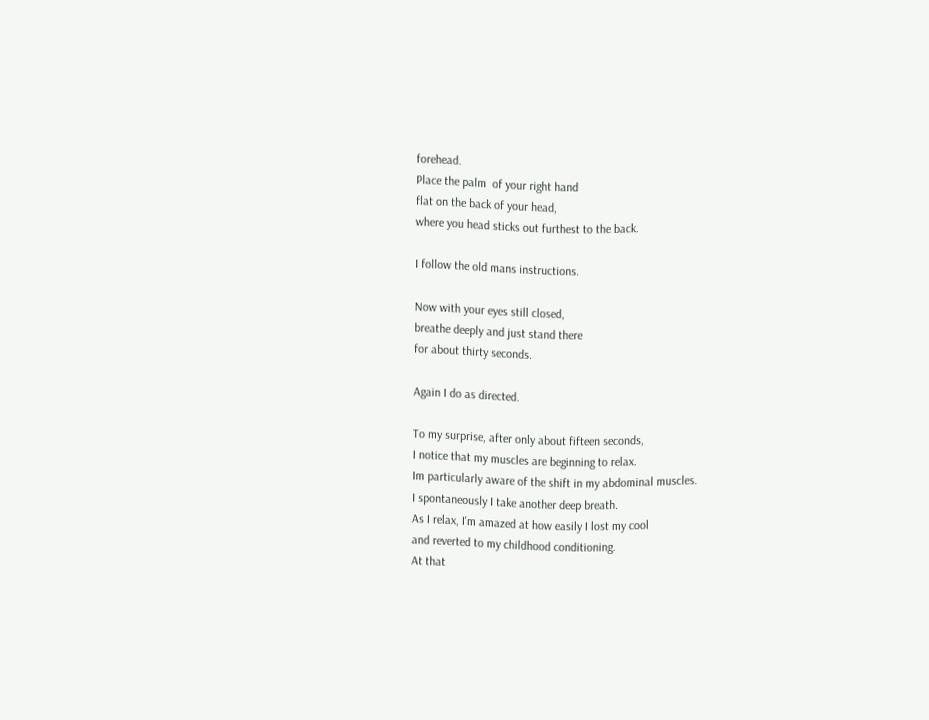forehead.
Place the palm  of your right hand
flat on the back of your head,
where you head sticks out furthest to the back.

I follow the old mans instructions.

Now with your eyes still closed,
breathe deeply and just stand there
for about thirty seconds.

Again I do as directed.

To my surprise, after only about fifteen seconds,
I notice that my muscles are beginning to relax.
Im particularly aware of the shift in my abdominal muscles.
I spontaneously I take another deep breath.
As I relax, I'm amazed at how easily I lost my cool
and reverted to my childhood conditioning.
At that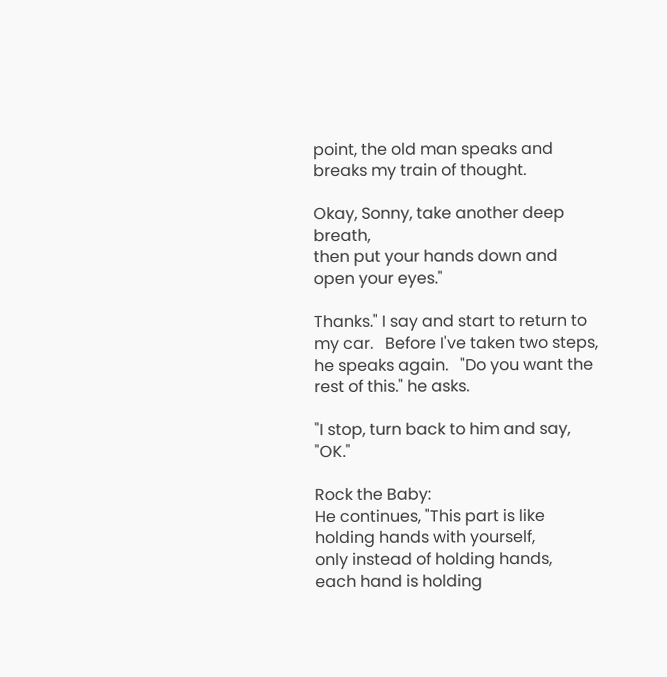point, the old man speaks and breaks my train of thought.

Okay, Sonny, take another deep breath,
then put your hands down and open your eyes."

Thanks." I say and start to return to my car.   Before I've taken two steps, he speaks again.   "Do you want the rest of this." he asks.

"I stop, turn back to him and say, "OK."

Rock the Baby:
He continues, "This part is like holding hands with yourself,
only instead of holding hands,
each hand is holding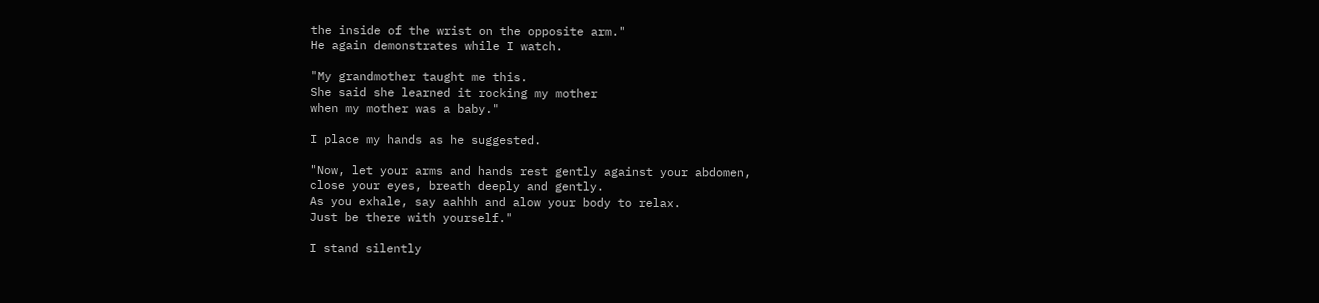the inside of the wrist on the opposite arm."
He again demonstrates while I watch.

"My grandmother taught me this.
She said she learned it rocking my mother
when my mother was a baby."

I place my hands as he suggested.

"Now, let your arms and hands rest gently against your abdomen,
close your eyes, breath deeply and gently.
As you exhale, say aahhh and alow your body to relax.
Just be there with yourself."

I stand silently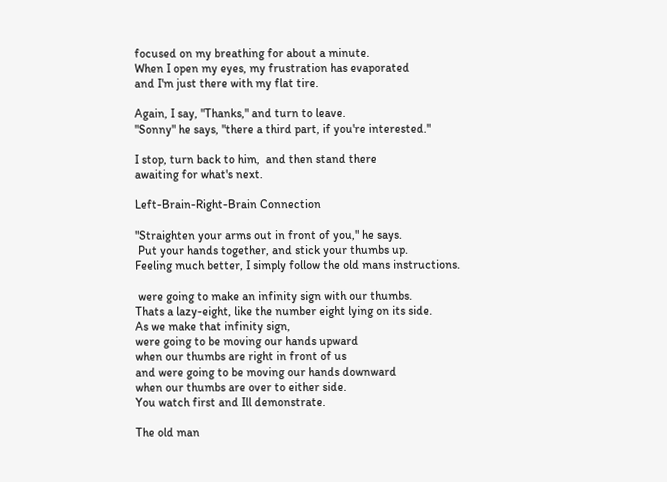focused on my breathing for about a minute.
When I open my eyes, my frustration has evaporated
and I'm just there with my flat tire.

Again, I say, "Thanks," and turn to leave.
"Sonny" he says, "there a third part, if you're interested."

I stop, turn back to him,  and then stand there
awaiting for what's next.

Left-Brain-Right-Brain Connection

"Straighten your arms out in front of you," he says.
 Put your hands together, and stick your thumbs up.
Feeling much better, I simply follow the old mans instructions.

 were going to make an infinity sign with our thumbs.
Thats a lazy-eight, like the number eight lying on its side.
As we make that infinity sign,
were going to be moving our hands upward
when our thumbs are right in front of us
and were going to be moving our hands downward
when our thumbs are over to either side.
You watch first and Ill demonstrate.

The old man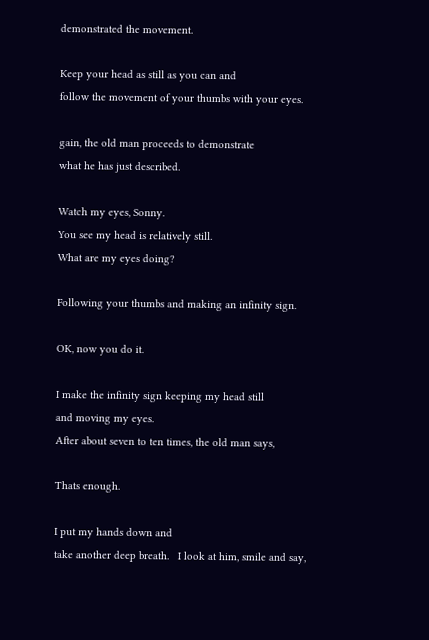demonstrated the movement.

Keep your head as still as you can and
follow the movement of your thumbs with your eyes.

gain, the old man proceeds to demonstrate
what he has just described.

Watch my eyes, Sonny.
You see my head is relatively still.
What are my eyes doing?

Following your thumbs and making an infinity sign.

OK, now you do it.

I make the infinity sign keeping my head still
and moving my eyes.
After about seven to ten times, the old man says,

Thats enough.

I put my hands down and
take another deep breath.   I look at him, smile and say,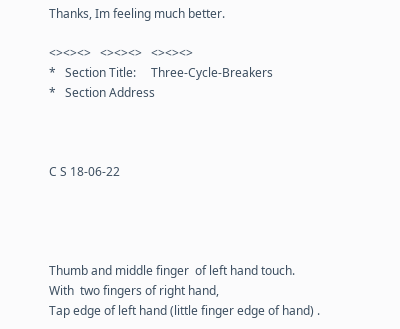Thanks, Im feeling much better.

<><><>   <><><>   <><><>
*   Section Title:     Three-Cycle-Breakers
*   Section Address



C S 18-06-22




Thumb and middle finger  of left hand touch.
With  two fingers of right hand,
Tap edge of left hand (little finger edge of hand) .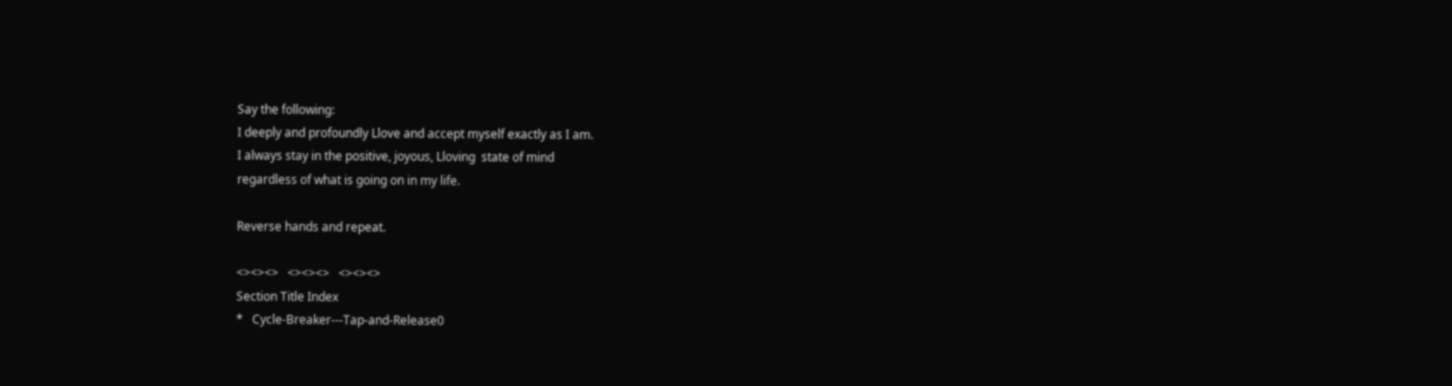Say the following:
I deeply and profoundly Llove and accept myself exactly as I am.
I always stay in the positive, joyous, Lloving  state of mind
regardless of what is going on in my life.

Reverse hands and repeat.

<><><>   <><><>   <><><>
Section Title Index
*   Cycle-Breaker---Tap-and-Release0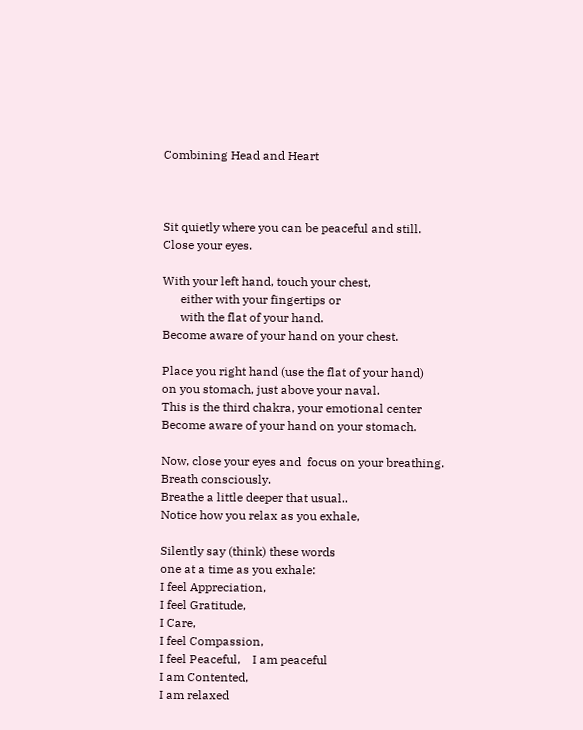Combining Head and Heart



Sit quietly where you can be peaceful and still.
Close your eyes.

With your left hand, touch your chest,
      either with your fingertips or
      with the flat of your hand.
Become aware of your hand on your chest.

Place you right hand (use the flat of your hand)
on you stomach, just above your naval.
This is the third chakra, your emotional center
Become aware of your hand on your stomach.

Now, close your eyes and  focus on your breathing.
Breath consciously.
Breathe a little deeper that usual..
Notice how you relax as you exhale,

Silently say (think) these words
one at a time as you exhale:
I feel Appreciation,
I feel Gratitude,
I Care,
I feel Compassion,
I feel Peaceful,    I am peaceful
I am Contented,
I am relaxed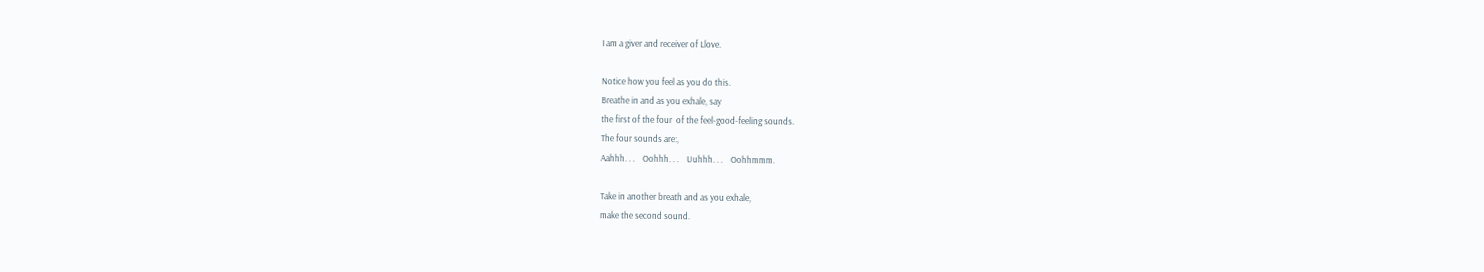I am a giver and receiver of Llove.

Notice how you feel as you do this.
Breathe in and as you exhale, say
the first of the four  of the feel-good-feeling sounds.
The four sounds are:,
Aahhh. . .    Oohhh. . .    Uuhhh. . .    Oohhmmm.

Take in another breath and as you exhale,
make the second sound.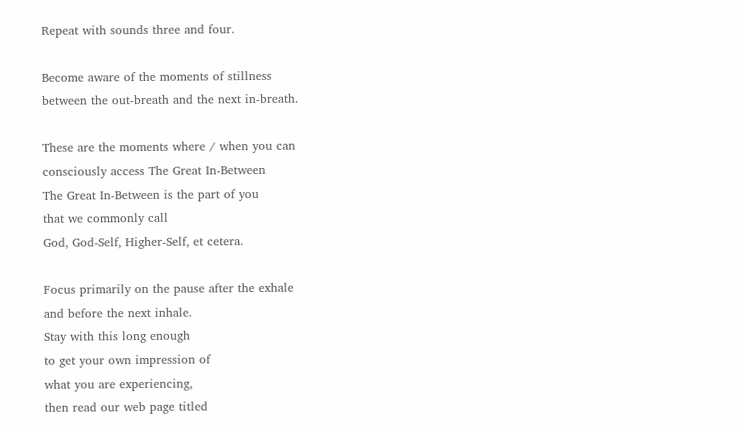Repeat with sounds three and four.

Become aware of the moments of stillness
between the out-breath and the next in-breath.

These are the moments where / when you can
consciously access The Great In-Between
The Great In-Between is the part of you
that we commonly call
God, God-Self, Higher-Self, et cetera.

Focus primarily on the pause after the exhale
and before the next inhale.
Stay with this long enough
to get your own impression of
what you are experiencing,
then read our web page titled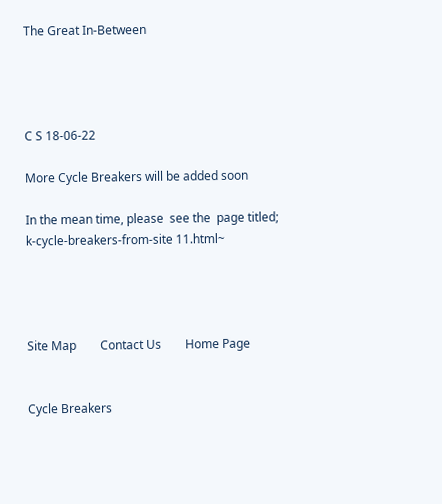The Great In-Between




C S 18-06-22

More Cycle Breakers will be added soon

In the mean time, please  see the  page titled;
k-cycle-breakers-from-site 11.html~




Site Map        Contact Us        Home Page


Cycle Breakers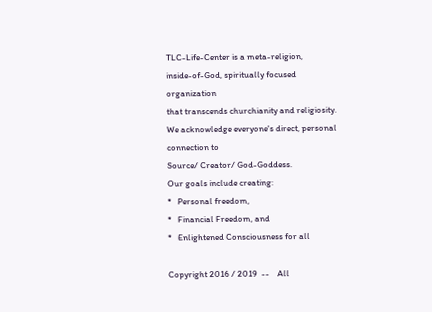TLC-Life-Center is a meta-religion,
inside-of-God, spiritually focused organization
that transcends churchianity and religiosity.
We acknowledge everyone's direct, personal connection to
Source/ Creator/ God-Goddess.
Our goals include creating:
*   Personal freedom,
*   Financial Freedom, and
*   Enlightened Consciousness for all

Copyright 2016 / 2019  --    All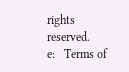rights reserved.
e:   Terms of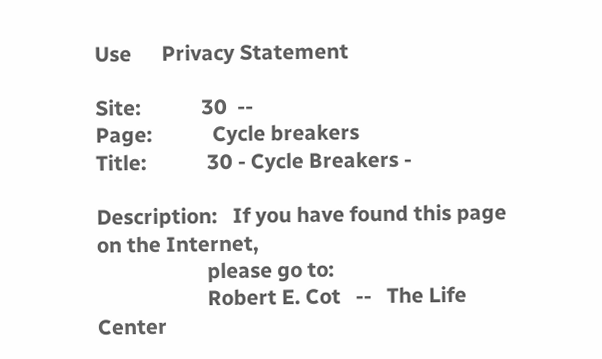Use      Privacy Statement

Site:            30  --
Page:            Cycle breakers
Title:            30 - Cycle Breakers -

Description:   If you have found this page on the Internet,
                      please go to:
                      Robert E. Cot   --   The Life Center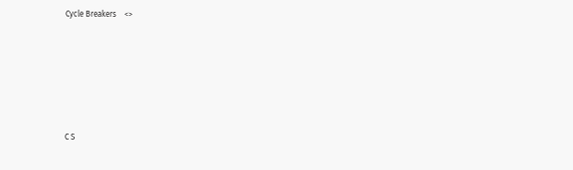Cycle Breakers    <>






C S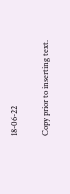18-06-22

Copy prior to inserting text.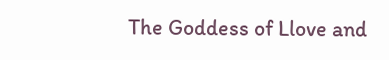The Goddess of Llove and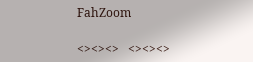FahZoom

<><><>   <><><>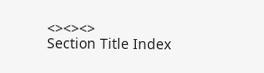<><><>
Section Title Index